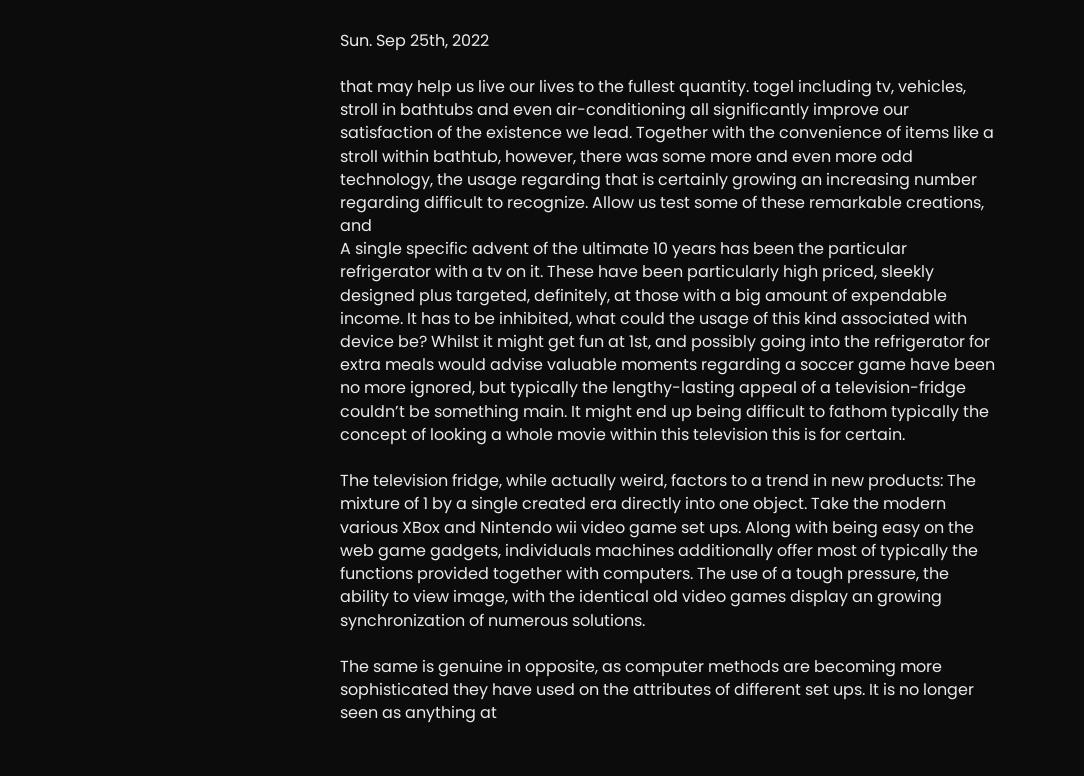Sun. Sep 25th, 2022

that may help us live our lives to the fullest quantity. togel including tv, vehicles, stroll in bathtubs and even air-conditioning all significantly improve our satisfaction of the existence we lead. Together with the convenience of items like a stroll within bathtub, however, there was some more and even more odd technology, the usage regarding that is certainly growing an increasing number regarding difficult to recognize. Allow us test some of these remarkable creations, and
A single specific advent of the ultimate 10 years has been the particular refrigerator with a tv on it. These have been particularly high priced, sleekly designed plus targeted, definitely, at those with a big amount of expendable income. It has to be inhibited, what could the usage of this kind associated with device be? Whilst it might get fun at 1st, and possibly going into the refrigerator for extra meals would advise valuable moments regarding a soccer game have been no more ignored, but typically the lengthy-lasting appeal of a television-fridge couldn’t be something main. It might end up being difficult to fathom typically the concept of looking a whole movie within this television this is for certain.

The television fridge, while actually weird, factors to a trend in new products: The mixture of 1 by a single created era directly into one object. Take the modern various XBox and Nintendo wii video game set ups. Along with being easy on the web game gadgets, individuals machines additionally offer most of typically the functions provided together with computers. The use of a tough pressure, the ability to view image, with the identical old video games display an growing synchronization of numerous solutions.

The same is genuine in opposite, as computer methods are becoming more sophisticated they have used on the attributes of different set ups. It is no longer seen as anything at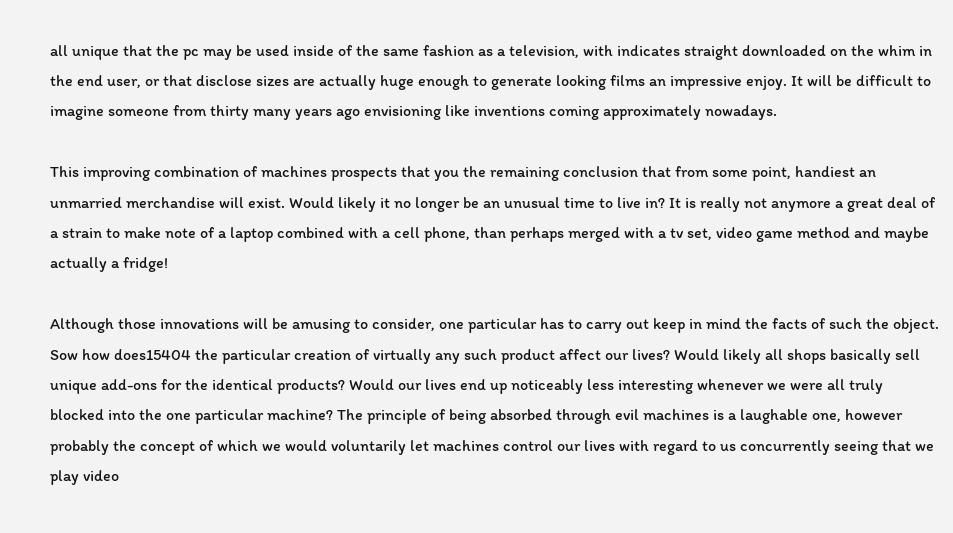all unique that the pc may be used inside of the same fashion as a television, with indicates straight downloaded on the whim in the end user, or that disclose sizes are actually huge enough to generate looking films an impressive enjoy. It will be difficult to imagine someone from thirty many years ago envisioning like inventions coming approximately nowadays.

This improving combination of machines prospects that you the remaining conclusion that from some point, handiest an unmarried merchandise will exist. Would likely it no longer be an unusual time to live in? It is really not anymore a great deal of a strain to make note of a laptop combined with a cell phone, than perhaps merged with a tv set, video game method and maybe actually a fridge!

Although those innovations will be amusing to consider, one particular has to carry out keep in mind the facts of such the object. Sow how does15404 the particular creation of virtually any such product affect our lives? Would likely all shops basically sell unique add-ons for the identical products? Would our lives end up noticeably less interesting whenever we were all truly blocked into the one particular machine? The principle of being absorbed through evil machines is a laughable one, however probably the concept of which we would voluntarily let machines control our lives with regard to us concurrently seeing that we play video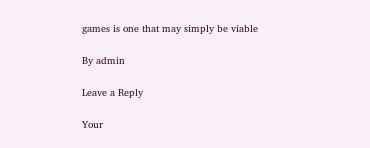games is one that may simply be viable

By admin

Leave a Reply

Your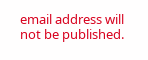email address will not be published.